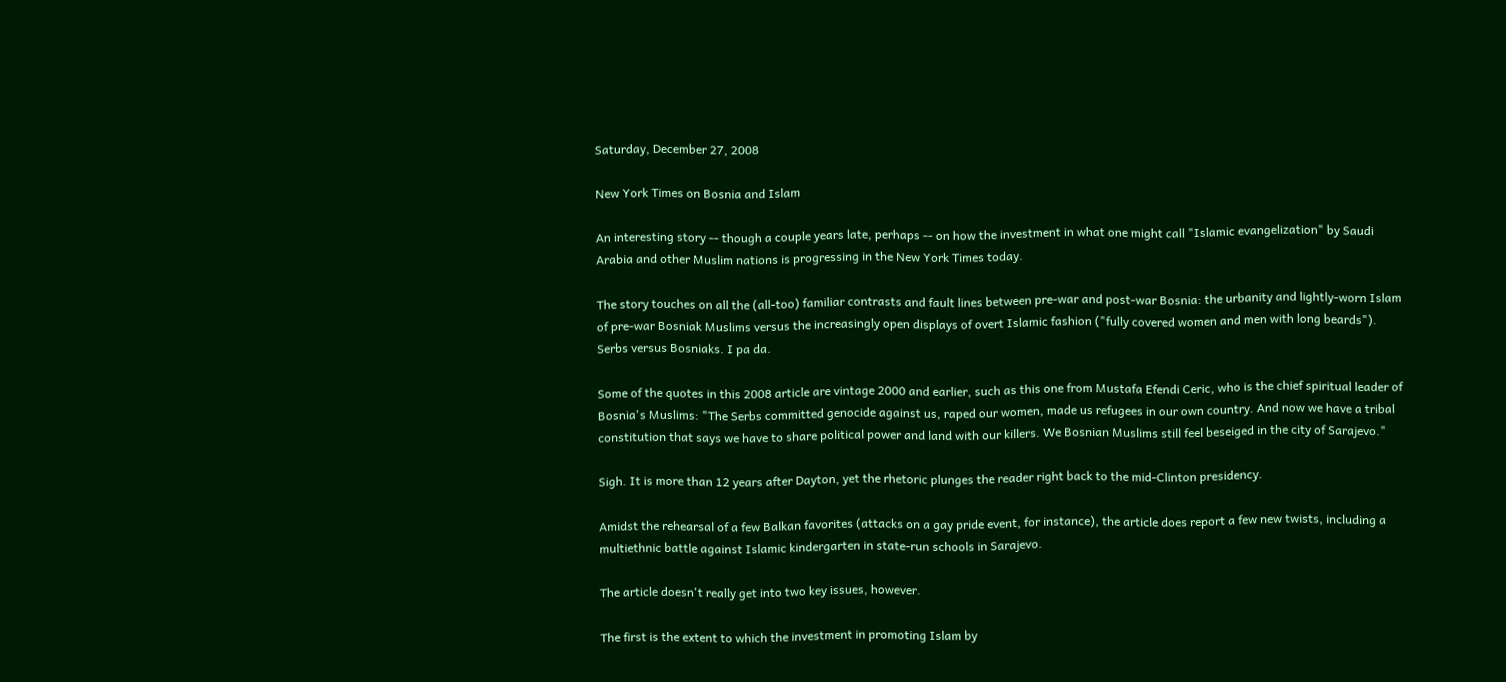Saturday, December 27, 2008

New York Times on Bosnia and Islam

An interesting story -- though a couple years late, perhaps -- on how the investment in what one might call "Islamic evangelization" by Saudi Arabia and other Muslim nations is progressing in the New York Times today.

The story touches on all the (all-too) familiar contrasts and fault lines between pre-war and post-war Bosnia: the urbanity and lightly-worn Islam of pre-war Bosniak Muslims versus the increasingly open displays of overt Islamic fashion ("fully covered women and men with long beards"). Serbs versus Bosniaks. I pa da.

Some of the quotes in this 2008 article are vintage 2000 and earlier, such as this one from Mustafa Efendi Ceric, who is the chief spiritual leader of Bosnia's Muslims: "The Serbs committed genocide against us, raped our women, made us refugees in our own country. And now we have a tribal constitution that says we have to share political power and land with our killers. We Bosnian Muslims still feel beseiged in the city of Sarajevo."

Sigh. It is more than 12 years after Dayton, yet the rhetoric plunges the reader right back to the mid-Clinton presidency.

Amidst the rehearsal of a few Balkan favorites (attacks on a gay pride event, for instance), the article does report a few new twists, including a multiethnic battle against Islamic kindergarten in state-run schools in Sarajevo.

The article doesn't really get into two key issues, however.

The first is the extent to which the investment in promoting Islam by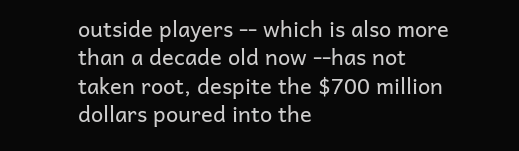outside players -- which is also more than a decade old now --has not taken root, despite the $700 million dollars poured into the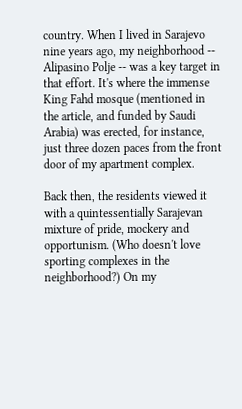country. When I lived in Sarajevo nine years ago, my neighborhood -- Alipasino Polje -- was a key target in that effort. It's where the immense King Fahd mosque (mentioned in the article, and funded by Saudi Arabia) was erected, for instance, just three dozen paces from the front door of my apartment complex.

Back then, the residents viewed it with a quintessentially Sarajevan mixture of pride, mockery and opportunism. (Who doesn't love sporting complexes in the neighborhood?) On my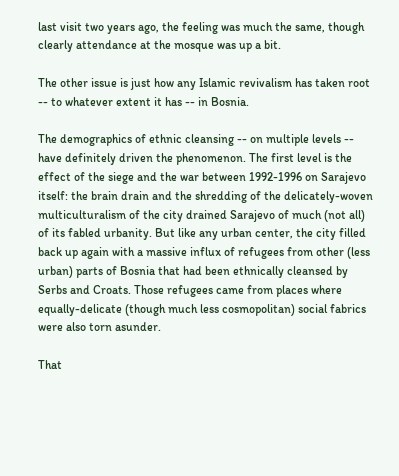last visit two years ago, the feeling was much the same, though clearly attendance at the mosque was up a bit.

The other issue is just how any Islamic revivalism has taken root -- to whatever extent it has -- in Bosnia.

The demographics of ethnic cleansing -- on multiple levels -- have definitely driven the phenomenon. The first level is the effect of the siege and the war between 1992-1996 on Sarajevo itself: the brain drain and the shredding of the delicately-woven multiculturalism of the city drained Sarajevo of much (not all) of its fabled urbanity. But like any urban center, the city filled back up again with a massive influx of refugees from other (less urban) parts of Bosnia that had been ethnically cleansed by Serbs and Croats. Those refugees came from places where equally-delicate (though much less cosmopolitan) social fabrics were also torn asunder.

That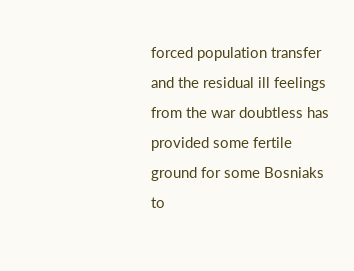forced population transfer and the residual ill feelings from the war doubtless has provided some fertile ground for some Bosniaks to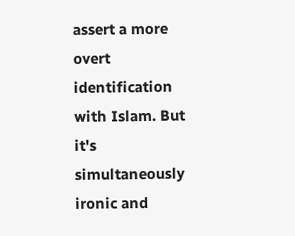assert a more overt identification with Islam. But it's simultaneously ironic and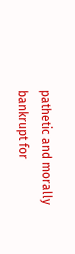pathetic and morally bankrupt for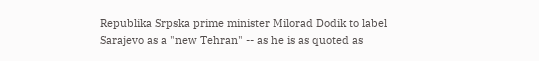Republika Srpska prime minister Milorad Dodik to label Sarajevo as a "new Tehran" -- as he is as quoted as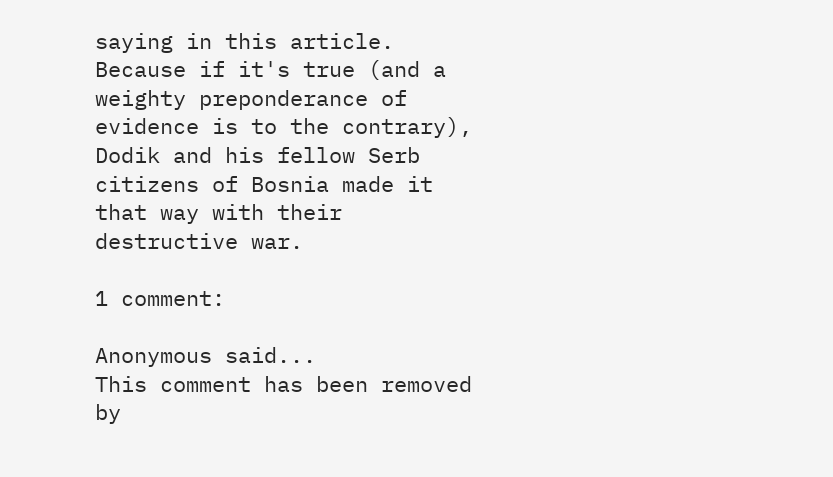saying in this article. Because if it's true (and a weighty preponderance of evidence is to the contrary), Dodik and his fellow Serb citizens of Bosnia made it that way with their destructive war.

1 comment:

Anonymous said...
This comment has been removed by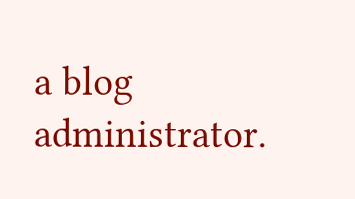a blog administrator.